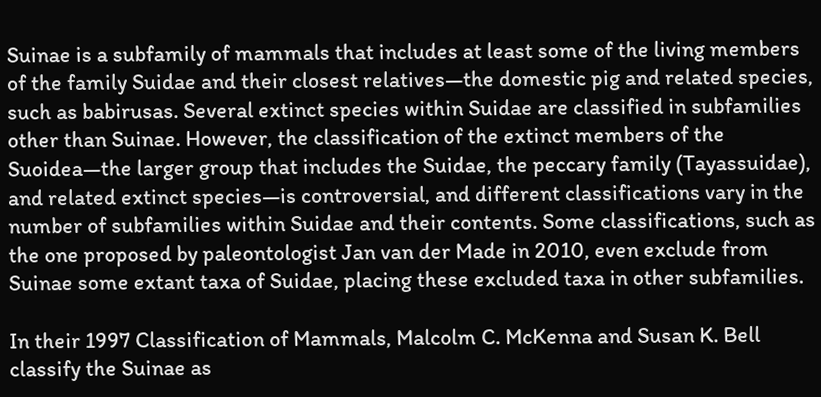Suinae is a subfamily of mammals that includes at least some of the living members of the family Suidae and their closest relatives—the domestic pig and related species, such as babirusas. Several extinct species within Suidae are classified in subfamilies other than Suinae. However, the classification of the extinct members of the Suoidea—the larger group that includes the Suidae, the peccary family (Tayassuidae), and related extinct species—is controversial, and different classifications vary in the number of subfamilies within Suidae and their contents. Some classifications, such as the one proposed by paleontologist Jan van der Made in 2010, even exclude from Suinae some extant taxa of Suidae, placing these excluded taxa in other subfamilies.

In their 1997 Classification of Mammals, Malcolm C. McKenna and Susan K. Bell classify the Suinae as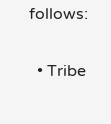follows:

  • Tribe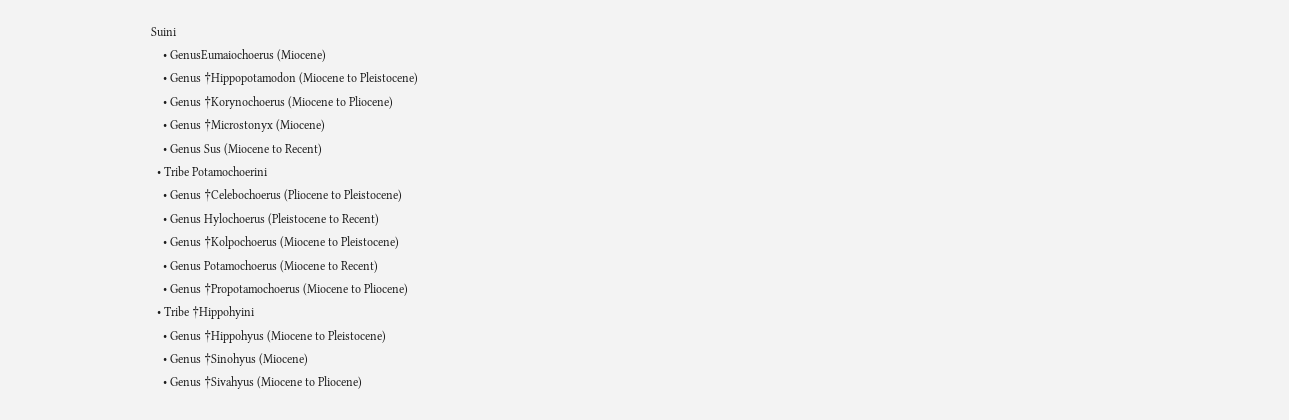Suini
    • GenusEumaiochoerus (Miocene)
    • Genus †Hippopotamodon (Miocene to Pleistocene)
    • Genus †Korynochoerus (Miocene to Pliocene)
    • Genus †Microstonyx (Miocene)
    • Genus Sus (Miocene to Recent)
  • Tribe Potamochoerini
    • Genus †Celebochoerus (Pliocene to Pleistocene)
    • Genus Hylochoerus (Pleistocene to Recent)
    • Genus †Kolpochoerus (Miocene to Pleistocene)
    • Genus Potamochoerus (Miocene to Recent)
    • Genus †Propotamochoerus (Miocene to Pliocene)
  • Tribe †Hippohyini
    • Genus †Hippohyus (Miocene to Pleistocene)
    • Genus †Sinohyus (Miocene)
    • Genus †Sivahyus (Miocene to Pliocene)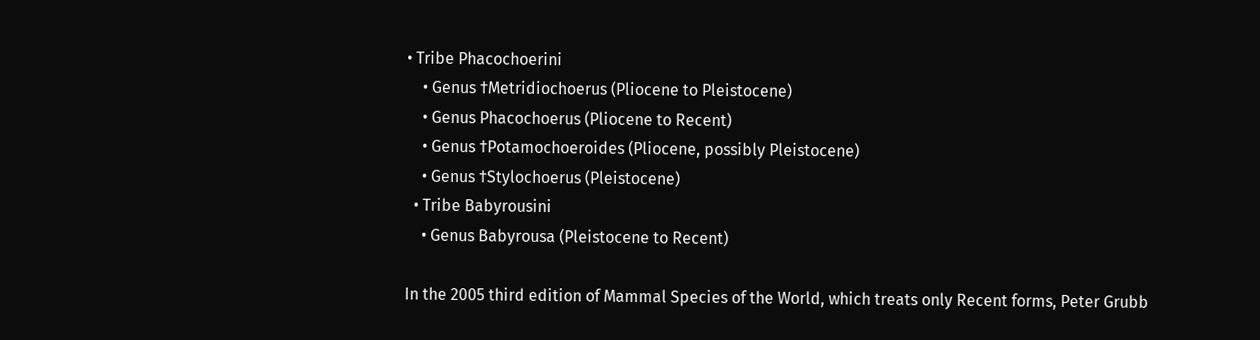• Tribe Phacochoerini
    • Genus †Metridiochoerus (Pliocene to Pleistocene)
    • Genus Phacochoerus (Pliocene to Recent)
    • Genus †Potamochoeroides (Pliocene, possibly Pleistocene)
    • Genus †Stylochoerus (Pleistocene)
  • Tribe Babyrousini
    • Genus Babyrousa (Pleistocene to Recent)

In the 2005 third edition of Mammal Species of the World, which treats only Recent forms, Peter Grubb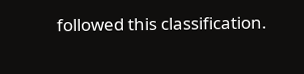followed this classification.